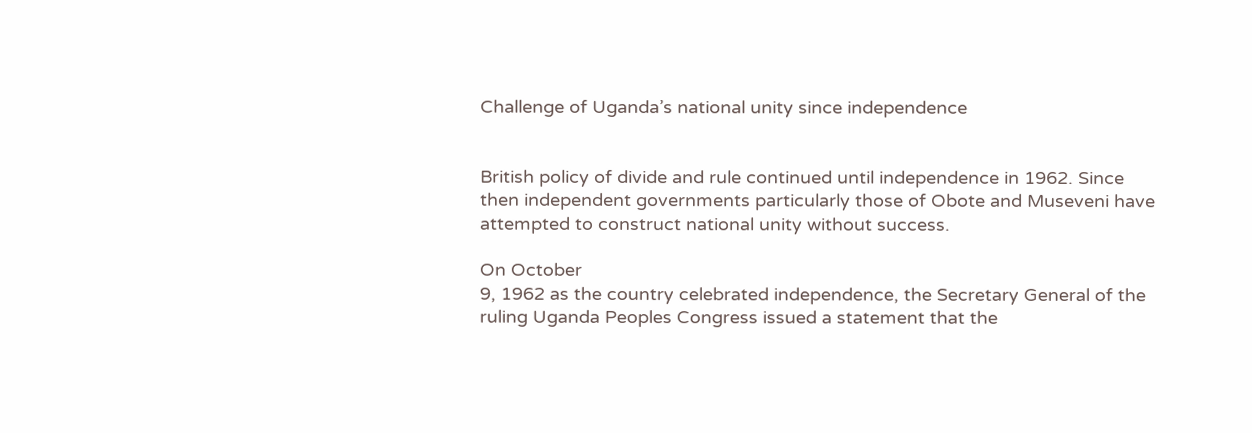Challenge of Uganda’s national unity since independence


British policy of divide and rule continued until independence in 1962. Since
then independent governments particularly those of Obote and Museveni have
attempted to construct national unity without success.

On October
9, 1962 as the country celebrated independence, the Secretary General of the
ruling Uganda Peoples Congress issued a statement that the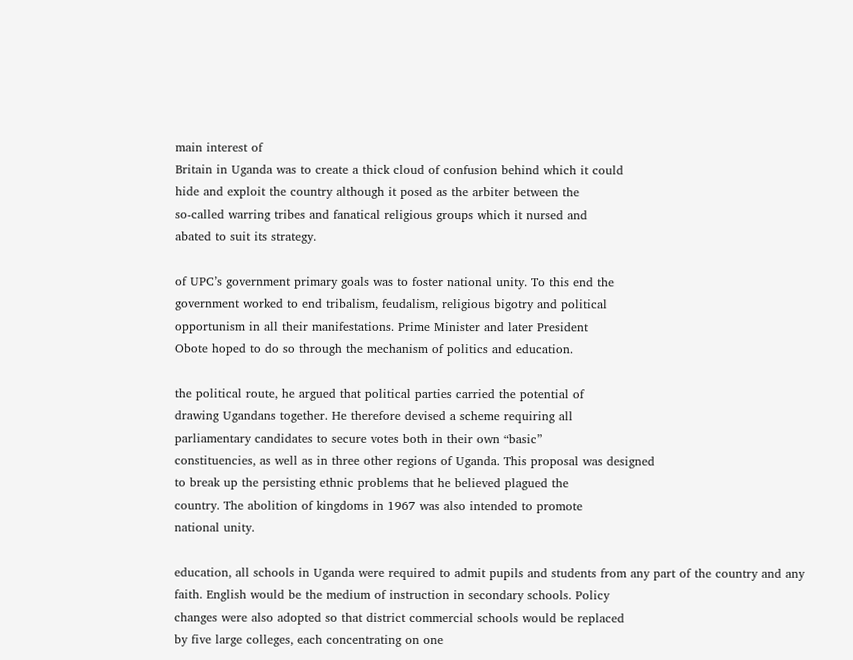main interest of
Britain in Uganda was to create a thick cloud of confusion behind which it could
hide and exploit the country although it posed as the arbiter between the
so-called warring tribes and fanatical religious groups which it nursed and
abated to suit its strategy.

of UPC’s government primary goals was to foster national unity. To this end the
government worked to end tribalism, feudalism, religious bigotry and political
opportunism in all their manifestations. Prime Minister and later President
Obote hoped to do so through the mechanism of politics and education.

the political route, he argued that political parties carried the potential of
drawing Ugandans together. He therefore devised a scheme requiring all
parliamentary candidates to secure votes both in their own “basic”
constituencies, as well as in three other regions of Uganda. This proposal was designed
to break up the persisting ethnic problems that he believed plagued the
country. The abolition of kingdoms in 1967 was also intended to promote
national unity.

education, all schools in Uganda were required to admit pupils and students from any part of the country and any
faith. English would be the medium of instruction in secondary schools. Policy
changes were also adopted so that district commercial schools would be replaced
by five large colleges, each concentrating on one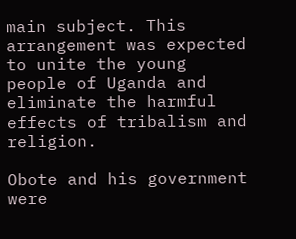main subject. This
arrangement was expected to unite the young people of Uganda and
eliminate the harmful effects of tribalism and religion.

Obote and his government were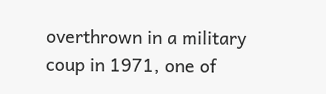overthrown in a military coup in 1971, one of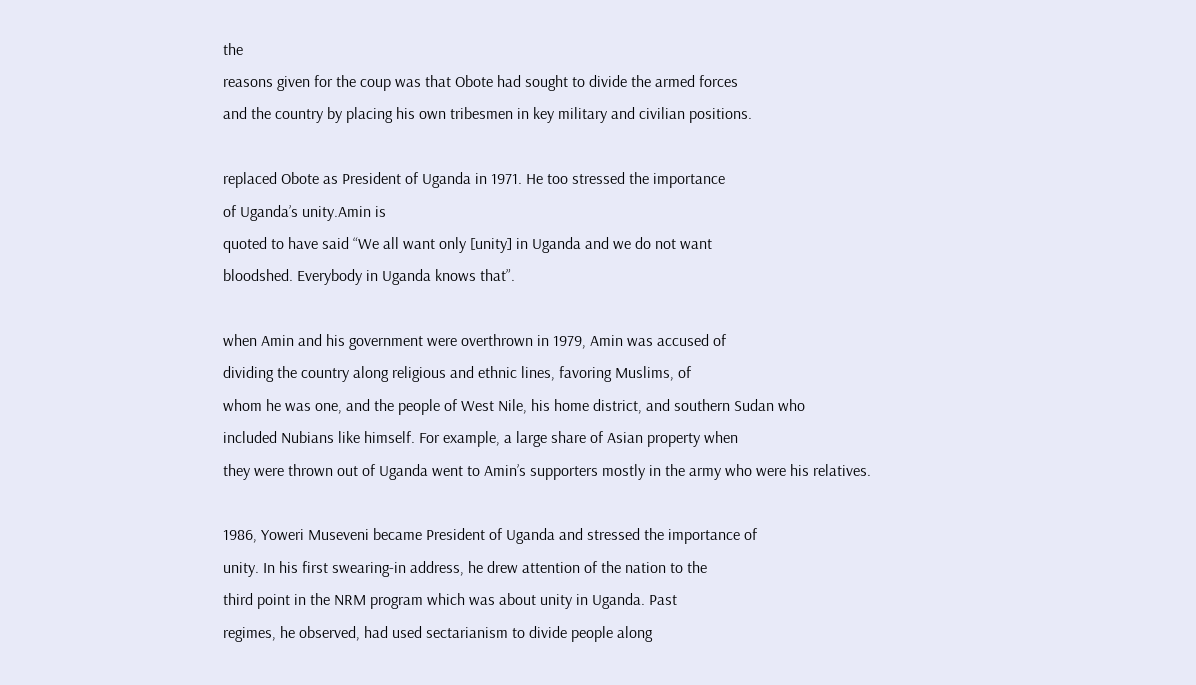the
reasons given for the coup was that Obote had sought to divide the armed forces
and the country by placing his own tribesmen in key military and civilian positions.

replaced Obote as President of Uganda in 1971. He too stressed the importance
of Uganda’s unity.Amin is
quoted to have said “We all want only [unity] in Uganda and we do not want
bloodshed. Everybody in Uganda knows that”.

when Amin and his government were overthrown in 1979, Amin was accused of
dividing the country along religious and ethnic lines, favoring Muslims, of
whom he was one, and the people of West Nile, his home district, and southern Sudan who
included Nubians like himself. For example, a large share of Asian property when
they were thrown out of Uganda went to Amin’s supporters mostly in the army who were his relatives.

1986, Yoweri Museveni became President of Uganda and stressed the importance of
unity. In his first swearing-in address, he drew attention of the nation to the
third point in the NRM program which was about unity in Uganda. Past
regimes, he observed, had used sectarianism to divide people along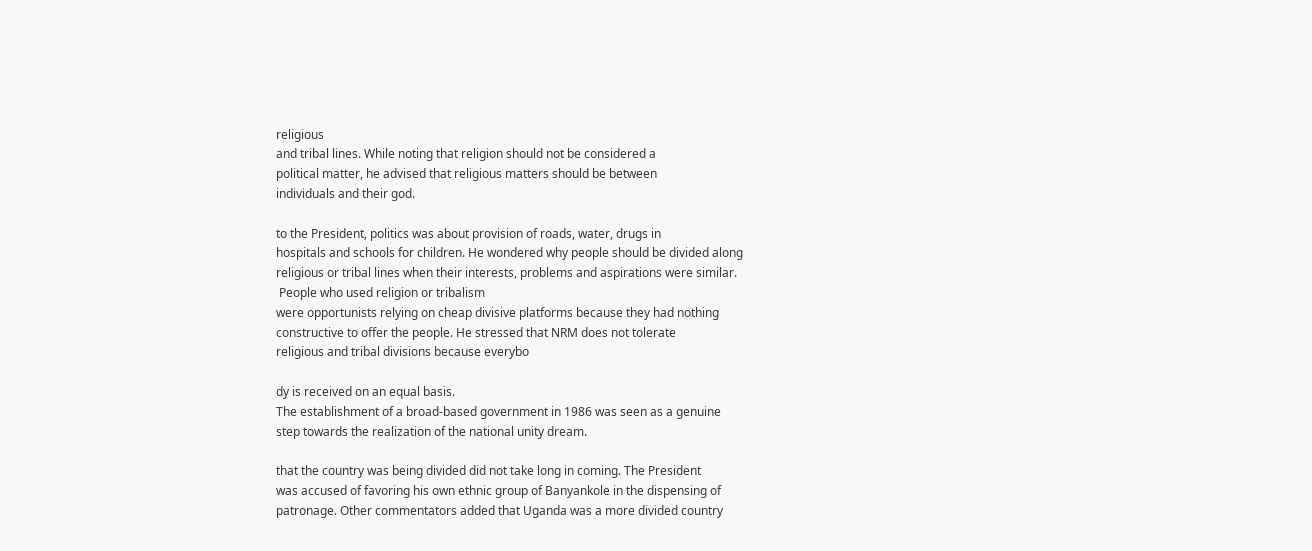religious
and tribal lines. While noting that religion should not be considered a
political matter, he advised that religious matters should be between
individuals and their god.

to the President, politics was about provision of roads, water, drugs in
hospitals and schools for children. He wondered why people should be divided along
religious or tribal lines when their interests, problems and aspirations were similar.
 People who used religion or tribalism
were opportunists relying on cheap divisive platforms because they had nothing
constructive to offer the people. He stressed that NRM does not tolerate
religious and tribal divisions because everybo

dy is received on an equal basis.
The establishment of a broad-based government in 1986 was seen as a genuine
step towards the realization of the national unity dream.

that the country was being divided did not take long in coming. The President
was accused of favoring his own ethnic group of Banyankole in the dispensing of
patronage. Other commentators added that Uganda was a more divided country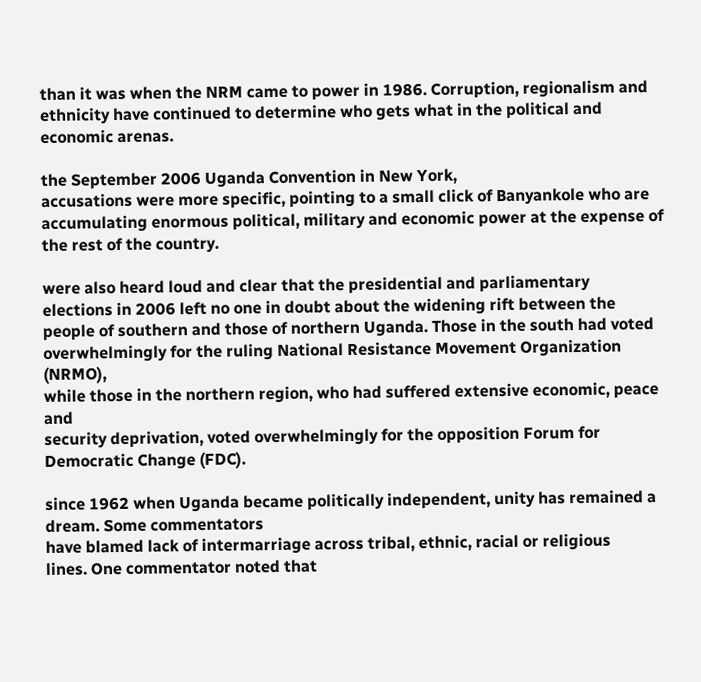than it was when the NRM came to power in 1986. Corruption, regionalism and
ethnicity have continued to determine who gets what in the political and
economic arenas.

the September 2006 Uganda Convention in New York,
accusations were more specific, pointing to a small click of Banyankole who are
accumulating enormous political, military and economic power at the expense of
the rest of the country.

were also heard loud and clear that the presidential and parliamentary
elections in 2006 left no one in doubt about the widening rift between the
people of southern and those of northern Uganda. Those in the south had voted
overwhelmingly for the ruling National Resistance Movement Organization (NRMO),
while those in the northern region, who had suffered extensive economic, peace and
security deprivation, voted overwhelmingly for the opposition Forum for
Democratic Change (FDC).

since 1962 when Uganda became politically independent, unity has remained a dream. Some commentators
have blamed lack of intermarriage across tribal, ethnic, racial or religious
lines. One commentator noted that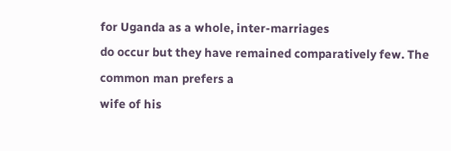for Uganda as a whole, inter-marriages
do occur but they have remained comparatively few. The common man prefers a
wife of his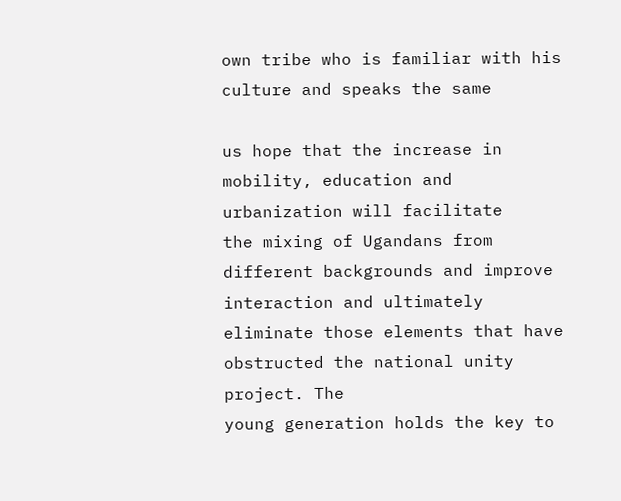own tribe who is familiar with his culture and speaks the same

us hope that the increase in mobility, education and urbanization will facilitate
the mixing of Ugandans from different backgrounds and improve interaction and ultimately
eliminate those elements that have obstructed the national unity project. The
young generation holds the key to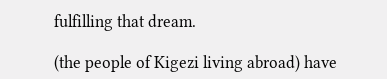fulfilling that dream.

(the people of Kigezi living abroad) have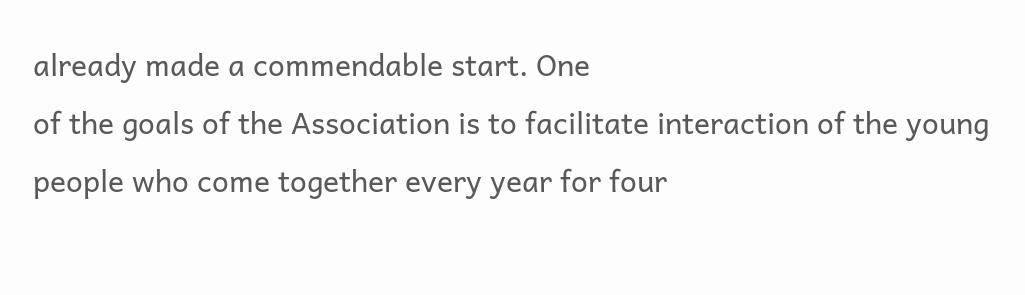already made a commendable start. One
of the goals of the Association is to facilitate interaction of the young
people who come together every year for four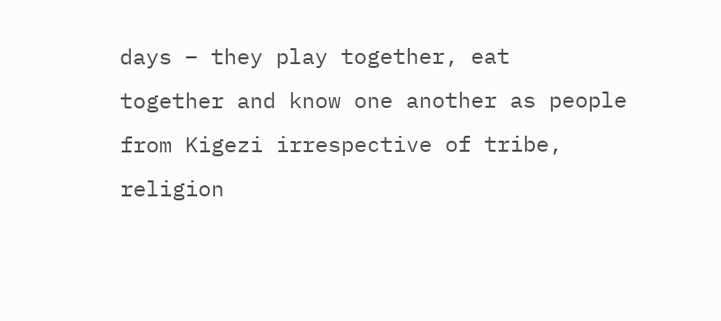days – they play together, eat
together and know one another as people from Kigezi irrespective of tribe,
religion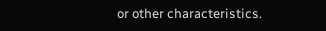or other characteristics.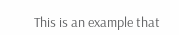This is an example that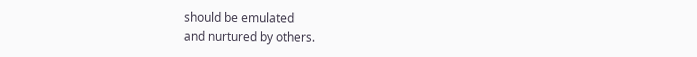should be emulated
and nurtured by others.